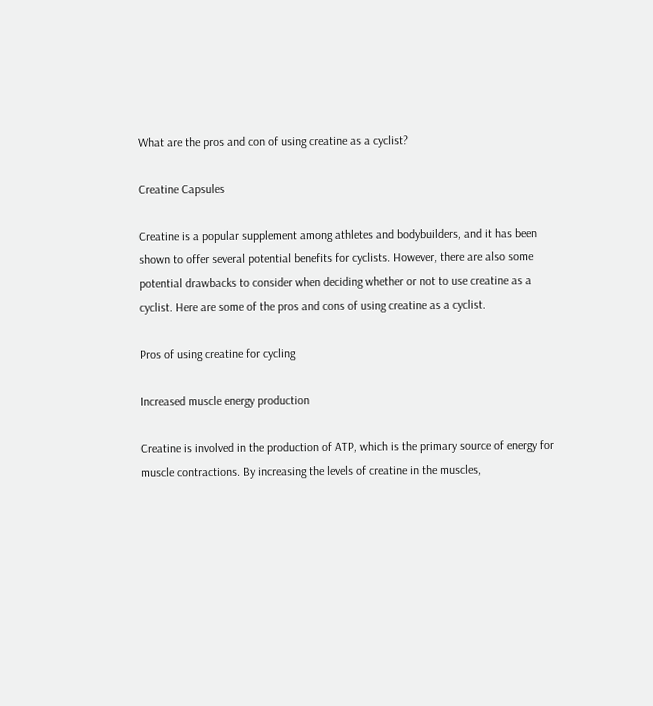What are the pros and con of using creatine as a cyclist?

Creatine Capsules

Creatine is a popular supplement among athletes and bodybuilders, and it has been shown to offer several potential benefits for cyclists. However, there are also some potential drawbacks to consider when deciding whether or not to use creatine as a cyclist. Here are some of the pros and cons of using creatine as a cyclist.

Pros of using creatine for cycling

Increased muscle energy production

Creatine is involved in the production of ATP, which is the primary source of energy for muscle contractions. By increasing the levels of creatine in the muscles,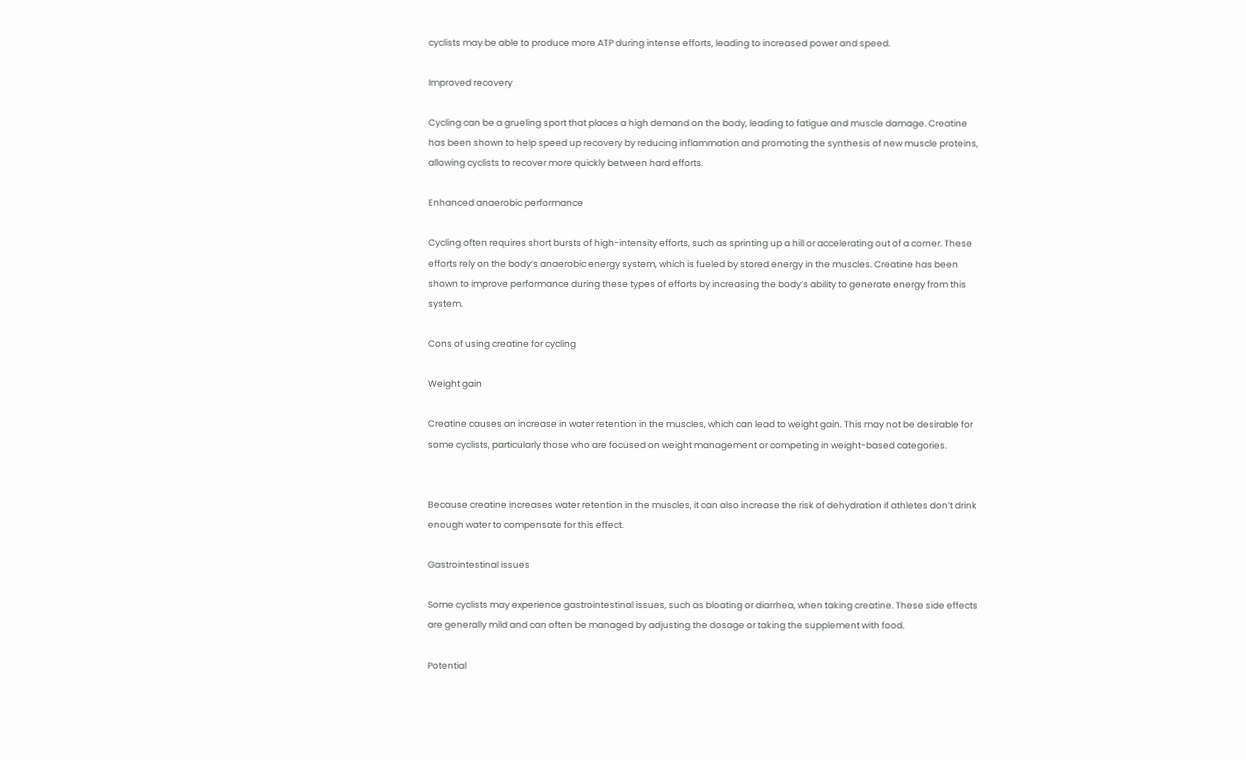cyclists may be able to produce more ATP during intense efforts, leading to increased power and speed.

Improved recovery

Cycling can be a grueling sport that places a high demand on the body, leading to fatigue and muscle damage. Creatine has been shown to help speed up recovery by reducing inflammation and promoting the synthesis of new muscle proteins, allowing cyclists to recover more quickly between hard efforts.

Enhanced anaerobic performance

Cycling often requires short bursts of high-intensity efforts, such as sprinting up a hill or accelerating out of a corner. These efforts rely on the body’s anaerobic energy system, which is fueled by stored energy in the muscles. Creatine has been shown to improve performance during these types of efforts by increasing the body’s ability to generate energy from this system.

Cons of using creatine for cycling

Weight gain

Creatine causes an increase in water retention in the muscles, which can lead to weight gain. This may not be desirable for some cyclists, particularly those who are focused on weight management or competing in weight-based categories.


Because creatine increases water retention in the muscles, it can also increase the risk of dehydration if athletes don’t drink enough water to compensate for this effect.

Gastrointestinal issues

Some cyclists may experience gastrointestinal issues, such as bloating or diarrhea, when taking creatine. These side effects are generally mild and can often be managed by adjusting the dosage or taking the supplement with food.

Potential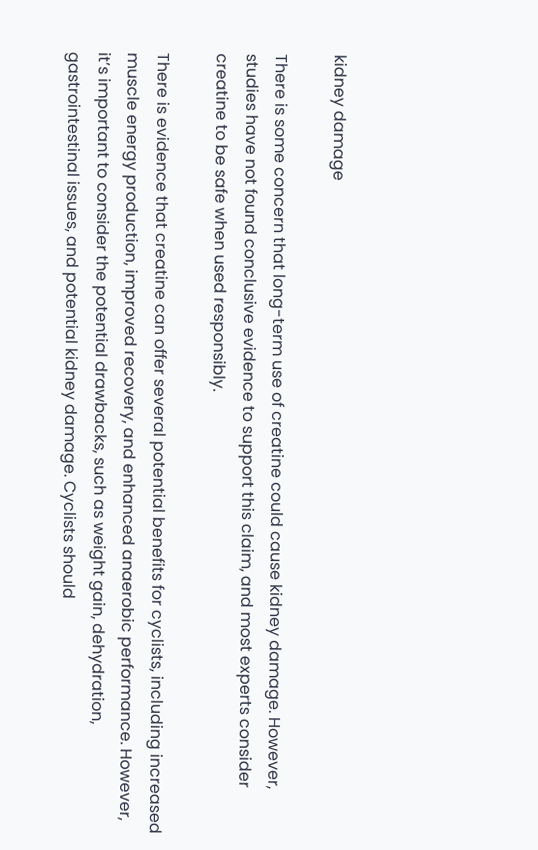kidney damage

There is some concern that long-term use of creatine could cause kidney damage. However, studies have not found conclusive evidence to support this claim, and most experts consider creatine to be safe when used responsibly.

There is evidence that creatine can offer several potential benefits for cyclists, including increased muscle energy production, improved recovery, and enhanced anaerobic performance. However, it’s important to consider the potential drawbacks, such as weight gain, dehydration, gastrointestinal issues, and potential kidney damage. Cyclists should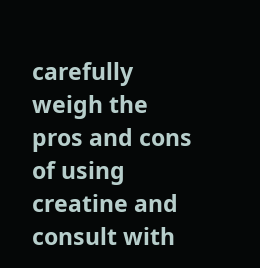carefully weigh the pros and cons of using creatine and consult with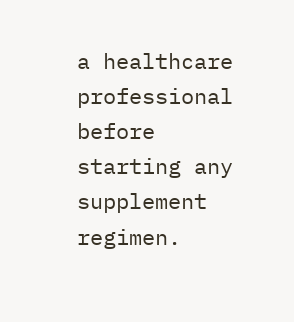a healthcare professional before starting any supplement regimen.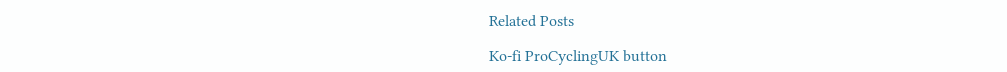Related Posts

Ko-fi ProCyclingUK button